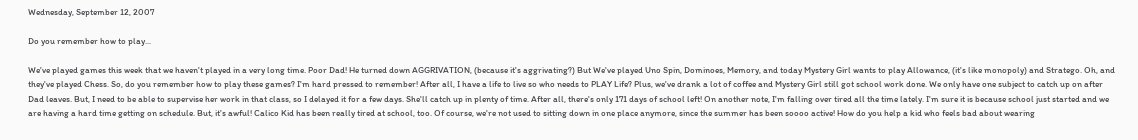Wednesday, September 12, 2007

Do you remember how to play...

We've played games this week that we haven't played in a very long time. Poor Dad! He turned down AGGRIVATION, (because it's aggrivating?) But We've played Uno Spin, Dominoes, Memory, and today Mystery Girl wants to play Allowance, (it's like monopoly) and Stratego. Oh, and they've played Chess. So, do you remember how to play these games? I'm hard pressed to remember! After all, I have a life to live so who needs to PLAY Life? Plus, we've drank a lot of coffee and Mystery Girl still got school work done. We only have one subject to catch up on after Dad leaves. But, I need to be able to supervise her work in that class, so I delayed it for a few days. She'll catch up in plenty of time. After all, there's only 171 days of school left! On another note, I'm falling over tired all the time lately. I'm sure it is because school just started and we are having a hard time getting on schedule. But, it's awful! Calico Kid has been really tired at school, too. Of course, we're not used to sitting down in one place anymore, since the summer has been soooo active! How do you help a kid who feels bad about wearing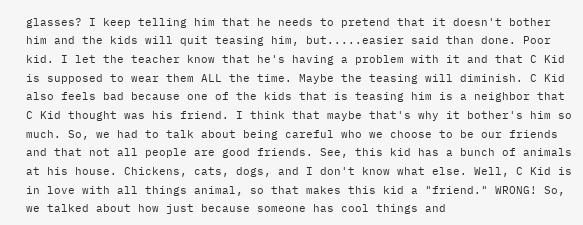glasses? I keep telling him that he needs to pretend that it doesn't bother him and the kids will quit teasing him, but.....easier said than done. Poor kid. I let the teacher know that he's having a problem with it and that C Kid is supposed to wear them ALL the time. Maybe the teasing will diminish. C Kid also feels bad because one of the kids that is teasing him is a neighbor that C Kid thought was his friend. I think that maybe that's why it bother's him so much. So, we had to talk about being careful who we choose to be our friends and that not all people are good friends. See, this kid has a bunch of animals at his house. Chickens, cats, dogs, and I don't know what else. Well, C Kid is in love with all things animal, so that makes this kid a "friend." WRONG! So, we talked about how just because someone has cool things and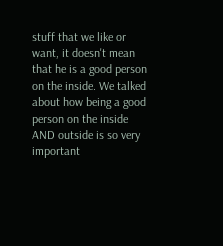stuff that we like or want, it doesn't mean that he is a good person on the inside. We talked about how being a good person on the inside AND outside is so very important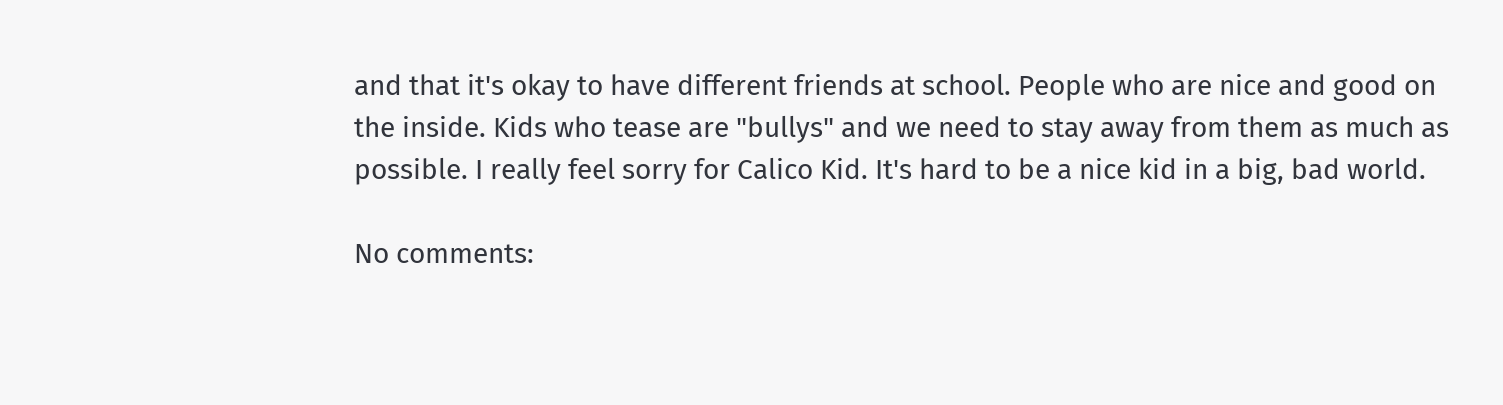and that it's okay to have different friends at school. People who are nice and good on the inside. Kids who tease are "bullys" and we need to stay away from them as much as possible. I really feel sorry for Calico Kid. It's hard to be a nice kid in a big, bad world.

No comments: